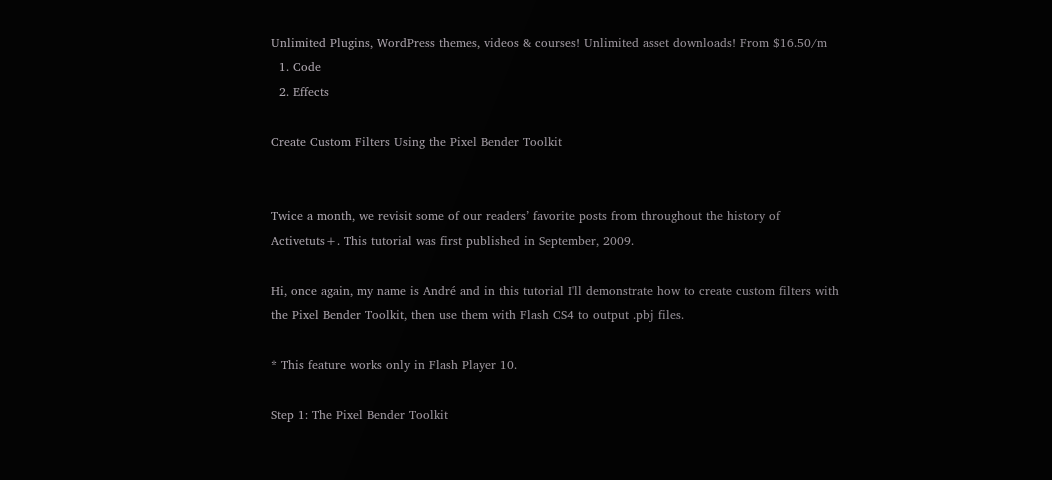Unlimited Plugins, WordPress themes, videos & courses! Unlimited asset downloads! From $16.50/m
  1. Code
  2. Effects

Create Custom Filters Using the Pixel Bender Toolkit


Twice a month, we revisit some of our readers’ favorite posts from throughout the history of Activetuts+. This tutorial was first published in September, 2009.

Hi, once again, my name is André and in this tutorial I'll demonstrate how to create custom filters with the Pixel Bender Toolkit, then use them with Flash CS4 to output .pbj files.

* This feature works only in Flash Player 10.

Step 1: The Pixel Bender Toolkit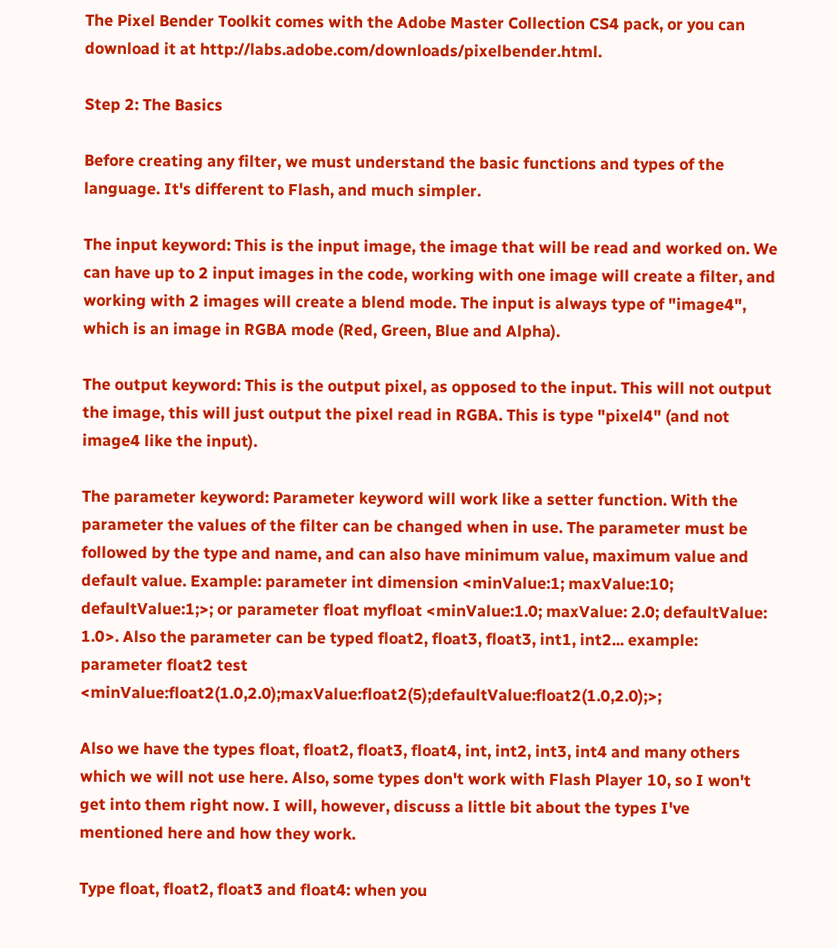The Pixel Bender Toolkit comes with the Adobe Master Collection CS4 pack, or you can download it at http://labs.adobe.com/downloads/pixelbender.html.

Step 2: The Basics

Before creating any filter, we must understand the basic functions and types of the language. It's different to Flash, and much simpler.

The input keyword: This is the input image, the image that will be read and worked on. We can have up to 2 input images in the code, working with one image will create a filter, and working with 2 images will create a blend mode. The input is always type of "image4", which is an image in RGBA mode (Red, Green, Blue and Alpha).

The output keyword: This is the output pixel, as opposed to the input. This will not output the image, this will just output the pixel read in RGBA. This is type "pixel4" (and not image4 like the input).

The parameter keyword: Parameter keyword will work like a setter function. With the parameter the values of the filter can be changed when in use. The parameter must be followed by the type and name, and can also have minimum value, maximum value and default value. Example: parameter int dimension <minValue:1; maxValue:10; defaultValue:1;>; or parameter float myfloat <minValue:1.0; maxValue: 2.0; defaultValue: 1.0>. Also the parameter can be typed float2, float3, float3, int1, int2... example: parameter float2 test <minValue:float2(1.0,2.0);maxValue:float2(5);defaultValue:float2(1.0,2.0);>;

Also we have the types float, float2, float3, float4, int, int2, int3, int4 and many others which we will not use here. Also, some types don't work with Flash Player 10, so I won't get into them right now. I will, however, discuss a little bit about the types I've mentioned here and how they work.

Type float, float2, float3 and float4: when you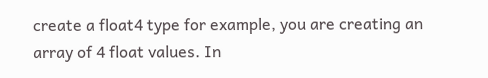create a float4 type for example, you are creating an array of 4 float values. In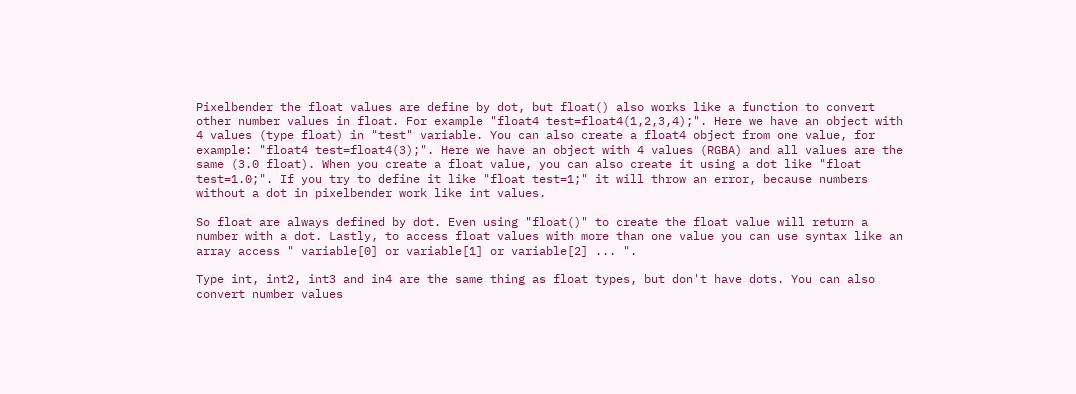Pixelbender the float values are define by dot, but float() also works like a function to convert other number values in float. For example "float4 test=float4(1,2,3,4);". Here we have an object with 4 values (type float) in "test" variable. You can also create a float4 object from one value, for example: "float4 test=float4(3);". Here we have an object with 4 values (RGBA) and all values are the same (3.0 float). When you create a float value, you can also create it using a dot like "float test=1.0;". If you try to define it like "float test=1;" it will throw an error, because numbers without a dot in pixelbender work like int values.

So float are always defined by dot. Even using "float()" to create the float value will return a number with a dot. Lastly, to access float values with more than one value you can use syntax like an array access " variable[0] or variable[1] or variable[2] ... ".

Type int, int2, int3 and in4 are the same thing as float types, but don't have dots. You can also convert number values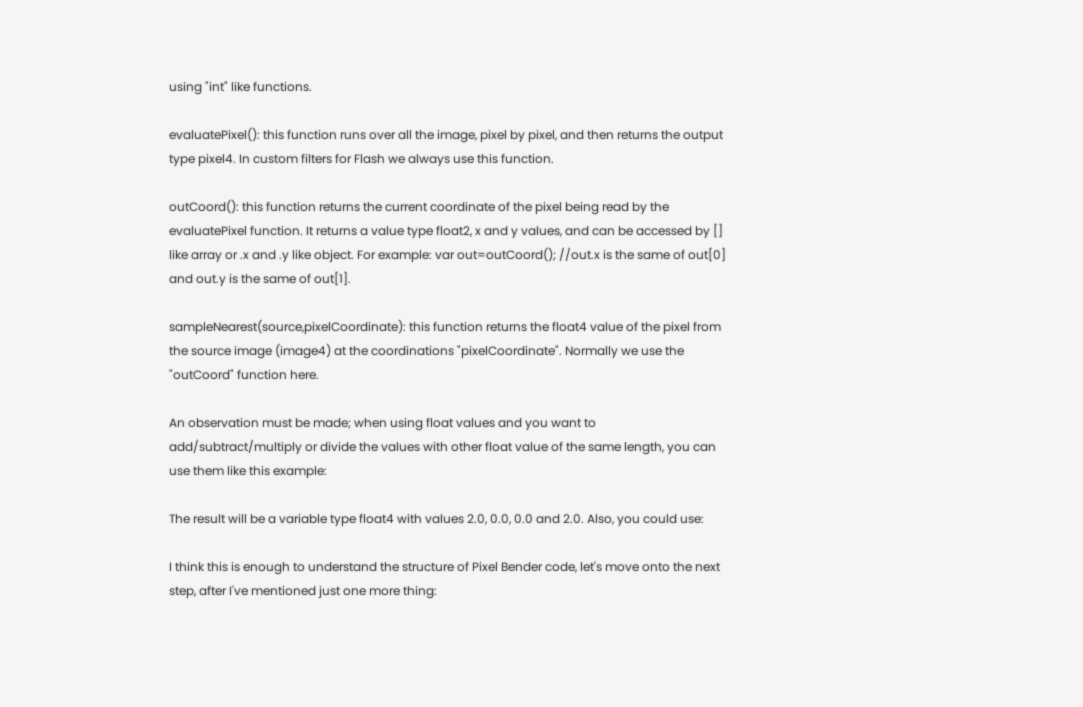using "int" like functions.

evaluatePixel(): this function runs over all the image, pixel by pixel, and then returns the output type pixel4. In custom filters for Flash we always use this function.

outCoord(): this function returns the current coordinate of the pixel being read by the evaluatePixel function. It returns a value type float2, x and y values, and can be accessed by [] like array or .x and .y like object. For example: var out=outCoord(); //out.x is the same of out[0] and out.y is the same of out[1].

sampleNearest(source,pixelCoordinate): this function returns the float4 value of the pixel from the source image (image4) at the coordinations "pixelCoordinate". Normally we use the "outCoord" function here.

An observation must be made; when using float values and you want to add/subtract/multiply or divide the values with other float value of the same length, you can use them like this example:

The result will be a variable type float4 with values 2.0, 0.0, 0.0 and 2.0. Also, you could use:

I think this is enough to understand the structure of Pixel Bender code, let's move onto the next step, after I've mentioned just one more thing: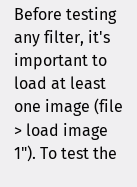Before testing any filter, it's important to load at least one image (file > load image 1"). To test the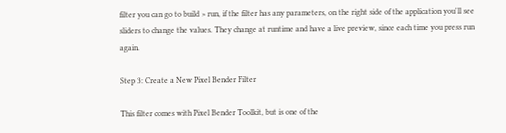filter you can go to build > run, if the filter has any parameters, on the right side of the application you'll see sliders to change the values. They change at runtime and have a live preview, since each time you press run again.

Step 3: Create a New Pixel Bender Filter

This filter comes with Pixel Bender Toolkit, but is one of the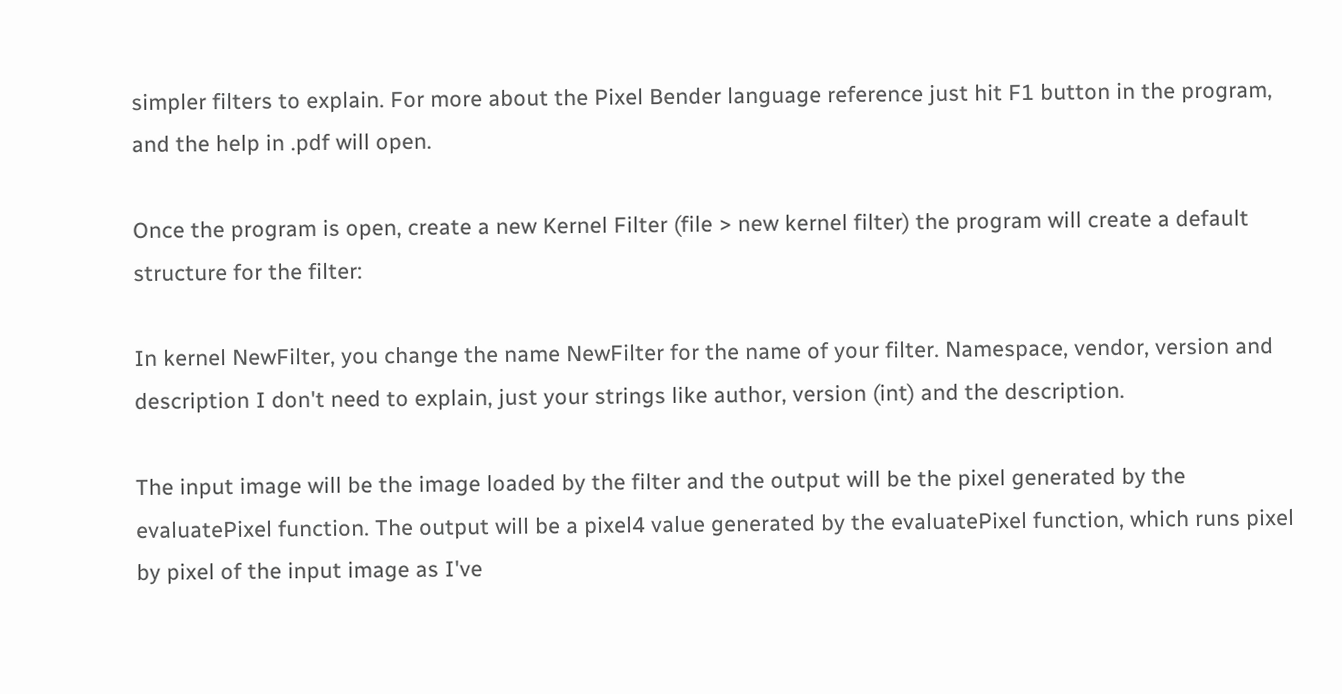simpler filters to explain. For more about the Pixel Bender language reference just hit F1 button in the program, and the help in .pdf will open.

Once the program is open, create a new Kernel Filter (file > new kernel filter) the program will create a default structure for the filter:

In kernel NewFilter, you change the name NewFilter for the name of your filter. Namespace, vendor, version and description I don't need to explain, just your strings like author, version (int) and the description.

The input image will be the image loaded by the filter and the output will be the pixel generated by the evaluatePixel function. The output will be a pixel4 value generated by the evaluatePixel function, which runs pixel by pixel of the input image as I've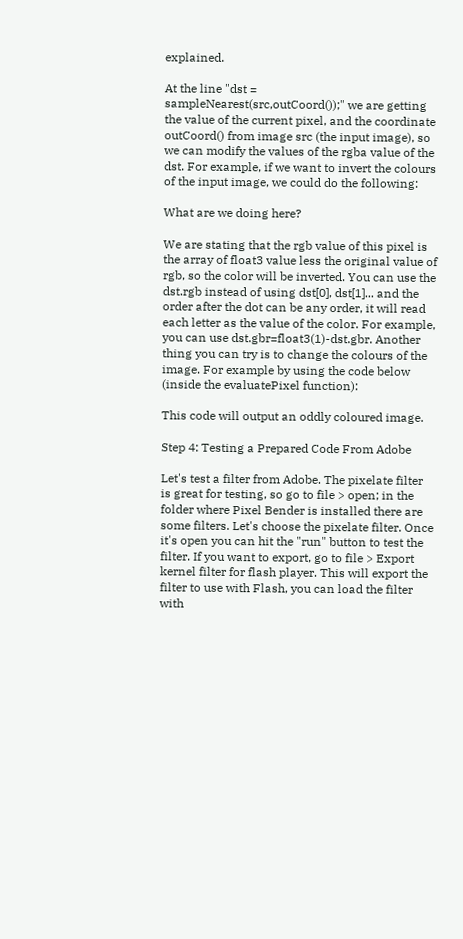explained.

At the line "dst = sampleNearest(src,outCoord());" we are getting the value of the current pixel, and the coordinate outCoord() from image src (the input image), so we can modify the values of the rgba value of the dst. For example, if we want to invert the colours of the input image, we could do the following:

What are we doing here?

We are stating that the rgb value of this pixel is the array of float3 value less the original value of rgb, so the color will be inverted. You can use the dst.rgb instead of using dst[0], dst[1]... and the order after the dot can be any order, it will read each letter as the value of the color. For example, you can use dst.gbr=float3(1)-dst.gbr. Another thing you can try is to change the colours of the image. For example by using the code below (inside the evaluatePixel function):

This code will output an oddly coloured image.

Step 4: Testing a Prepared Code From Adobe

Let's test a filter from Adobe. The pixelate filter is great for testing, so go to file > open; in the folder where Pixel Bender is installed there are some filters. Let's choose the pixelate filter. Once it's open you can hit the "run" button to test the filter. If you want to export, go to file > Export kernel filter for flash player. This will export the filter to use with Flash, you can load the filter with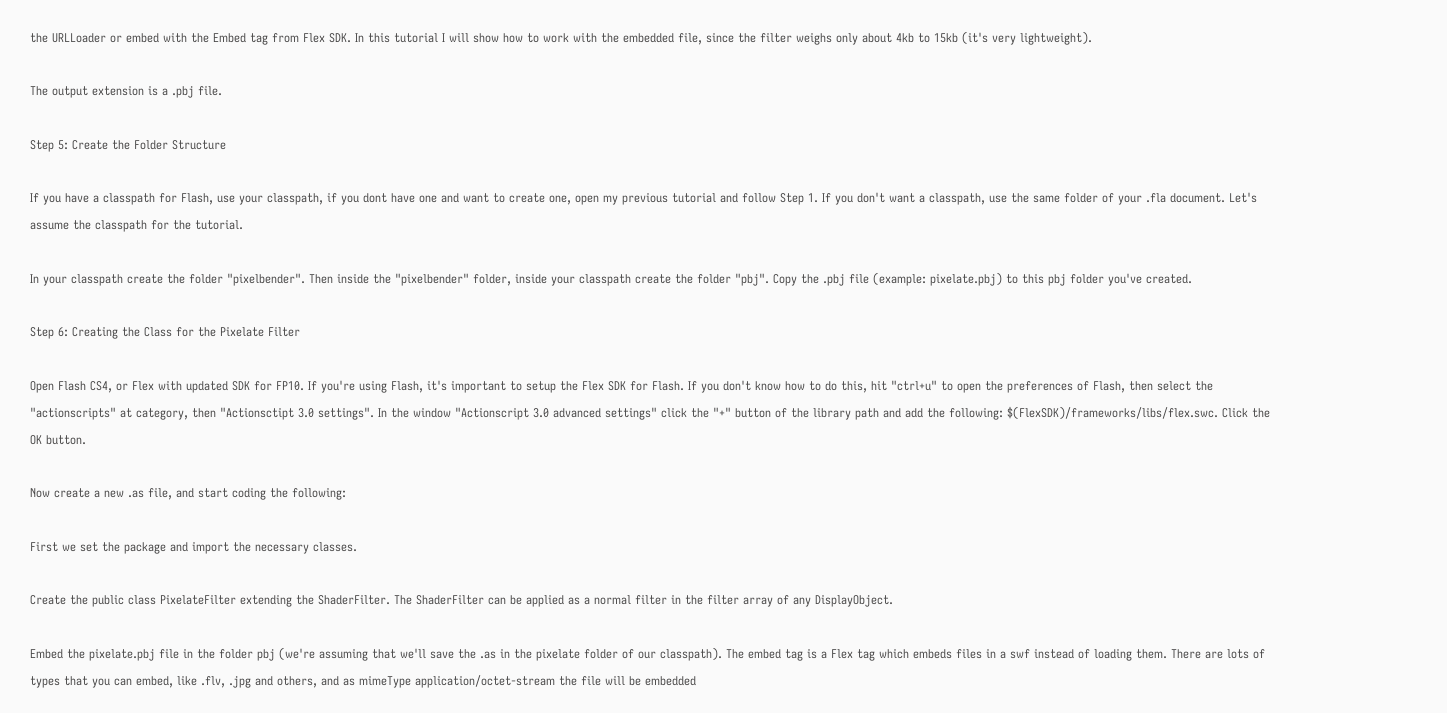the URLLoader or embed with the Embed tag from Flex SDK. In this tutorial I will show how to work with the embedded file, since the filter weighs only about 4kb to 15kb (it's very lightweight).

The output extension is a .pbj file.

Step 5: Create the Folder Structure

If you have a classpath for Flash, use your classpath, if you dont have one and want to create one, open my previous tutorial and follow Step 1. If you don't want a classpath, use the same folder of your .fla document. Let's assume the classpath for the tutorial.

In your classpath create the folder "pixelbender". Then inside the "pixelbender" folder, inside your classpath create the folder "pbj". Copy the .pbj file (example: pixelate.pbj) to this pbj folder you've created.

Step 6: Creating the Class for the Pixelate Filter

Open Flash CS4, or Flex with updated SDK for FP10. If you're using Flash, it's important to setup the Flex SDK for Flash. If you don't know how to do this, hit "ctrl+u" to open the preferences of Flash, then select the "actionscripts" at category, then "Actionsctipt 3.0 settings". In the window "Actionscript 3.0 advanced settings" click the "+" button of the library path and add the following: $(FlexSDK)/frameworks/libs/flex.swc. Click the OK button.

Now create a new .as file, and start coding the following:

First we set the package and import the necessary classes.

Create the public class PixelateFilter extending the ShaderFilter. The ShaderFilter can be applied as a normal filter in the filter array of any DisplayObject.

Embed the pixelate.pbj file in the folder pbj (we're assuming that we'll save the .as in the pixelate folder of our classpath). The embed tag is a Flex tag which embeds files in a swf instead of loading them. There are lots of types that you can embed, like .flv, .jpg and others, and as mimeType application/octet-stream the file will be embedded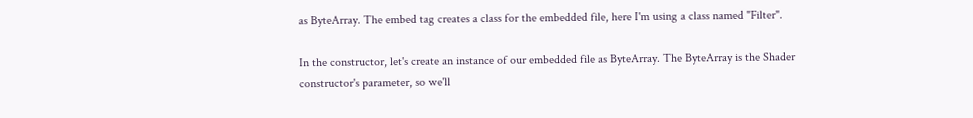as ByteArray. The embed tag creates a class for the embedded file, here I'm using a class named "Filter".

In the constructor, let's create an instance of our embedded file as ByteArray. The ByteArray is the Shader constructor's parameter, so we'll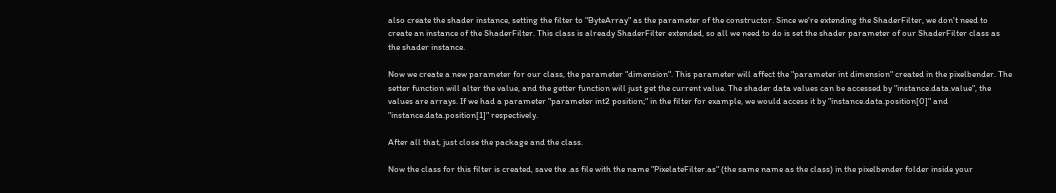also create the shader instance, setting the filter to "ByteArray" as the parameter of the constructor. Since we're extending the ShaderFilter, we don't need to create an instance of the ShaderFilter. This class is already ShaderFilter extended, so all we need to do is set the shader parameter of our ShaderFilter class as the shader instance.

Now we create a new parameter for our class, the parameter "dimension". This parameter will affect the "parameter int dimension" created in the pixelbender. The setter function will alter the value, and the getter function will just get the current value. The shader data values can be accessed by "instance.data.value", the values are arrays. If we had a parameter "parameter int2 position;" in the filter for example, we would access it by "instance.data.position[0]" and "instance.data.position[1]" respectively.

After all that, just close the package and the class.

Now the class for this filter is created, save the .as file with the name "PixelateFilter.as" (the same name as the class) in the pixelbender folder inside your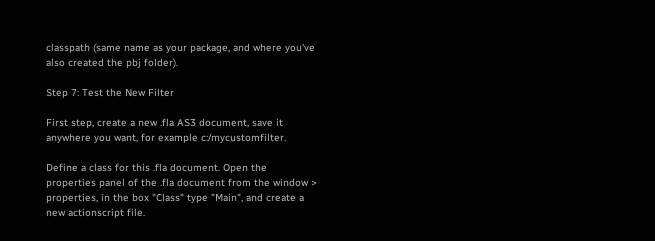classpath (same name as your package, and where you've also created the pbj folder).

Step 7: Test the New Filter

First step, create a new .fla AS3 document, save it anywhere you want, for example c:/mycustomfilter.

Define a class for this .fla document. Open the properties panel of the .fla document from the window > properties, in the box "Class" type "Main", and create a new actionscript file.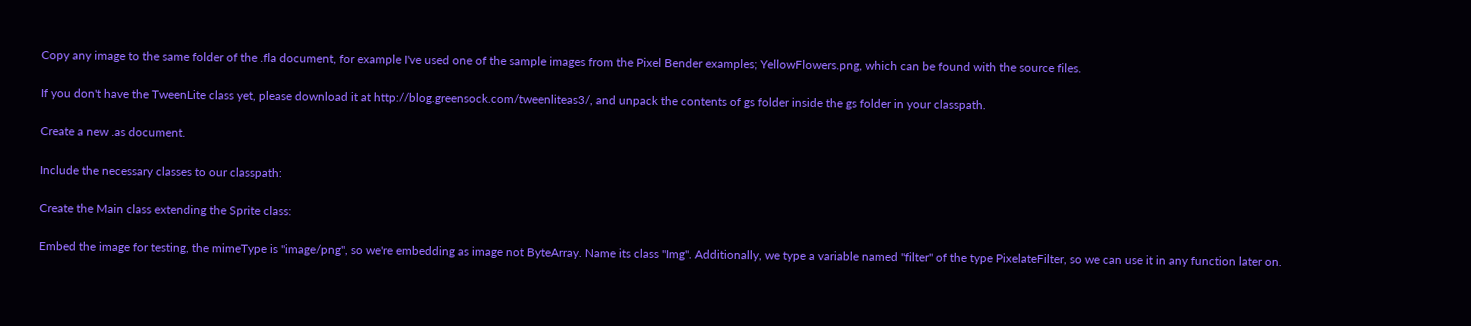Copy any image to the same folder of the .fla document, for example I've used one of the sample images from the Pixel Bender examples; YellowFlowers.png, which can be found with the source files.

If you don't have the TweenLite class yet, please download it at http://blog.greensock.com/tweenliteas3/, and unpack the contents of gs folder inside the gs folder in your classpath.

Create a new .as document.

Include the necessary classes to our classpath:

Create the Main class extending the Sprite class:

Embed the image for testing, the mimeType is "image/png", so we're embedding as image not ByteArray. Name its class "Img". Additionally, we type a variable named "filter" of the type PixelateFilter, so we can use it in any function later on.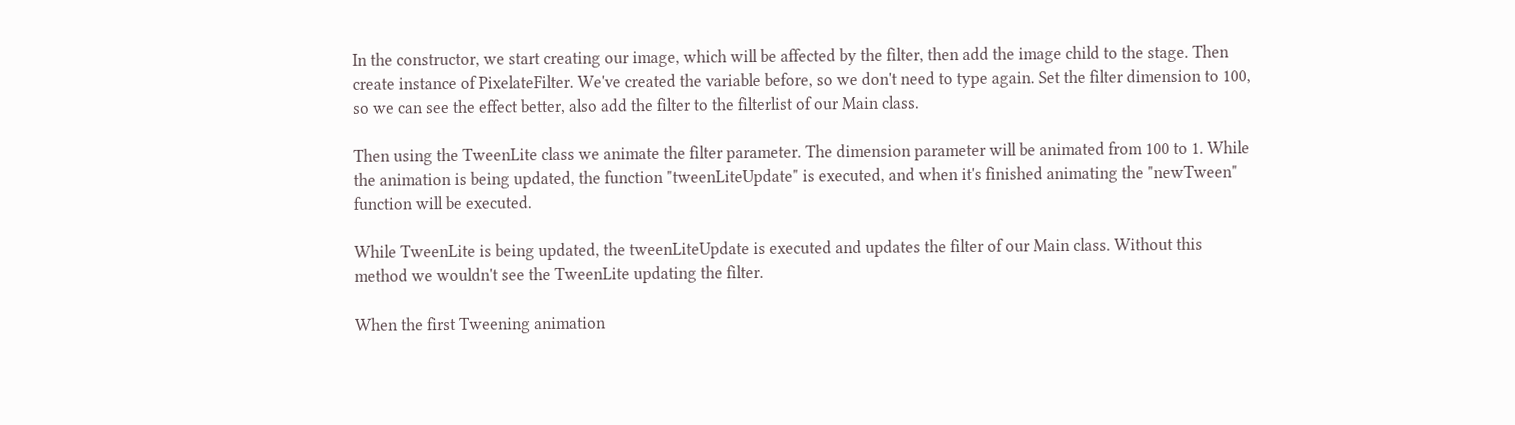In the constructor, we start creating our image, which will be affected by the filter, then add the image child to the stage. Then create instance of PixelateFilter. We've created the variable before, so we don't need to type again. Set the filter dimension to 100, so we can see the effect better, also add the filter to the filterlist of our Main class.

Then using the TweenLite class we animate the filter parameter. The dimension parameter will be animated from 100 to 1. While the animation is being updated, the function "tweenLiteUpdate" is executed, and when it's finished animating the "newTween" function will be executed.

While TweenLite is being updated, the tweenLiteUpdate is executed and updates the filter of our Main class. Without this method we wouldn't see the TweenLite updating the filter.

When the first Tweening animation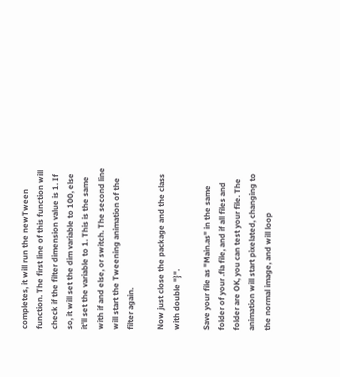completes, it will run the newTween function. The first line of this function will check if the filter dimension value is 1. If so, it will set the dim variable to 100, else it'll set the variable to 1. This is the same with if and else, or switch. The second line will start the Tweening animation of the filter again.

Now just close the package and the class with double "}".

Save your file as "Main.as" in the same folder of your .fla file, and if all files and folder are OK, you can test your file. The animation will start pixelated, changing to the normal image, and will loop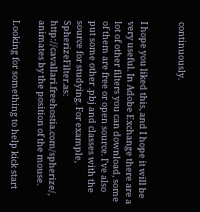continuously.


I hope you liked this, and I hope it will be very useful. In Adobe Exchange there are a lot of other filters you can download, some of them are free or open source. I've also put some other .pbj and classes with the source for studying. For example, SpherizeFilter.as: http://cavallari.freehostia.com/spherize/, animates by the position of the mouse.

Looking for something to help kick start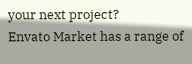your next project?
Envato Market has a range of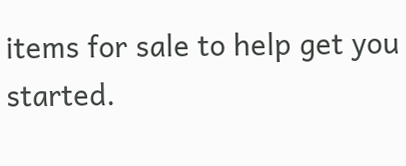items for sale to help get you started.